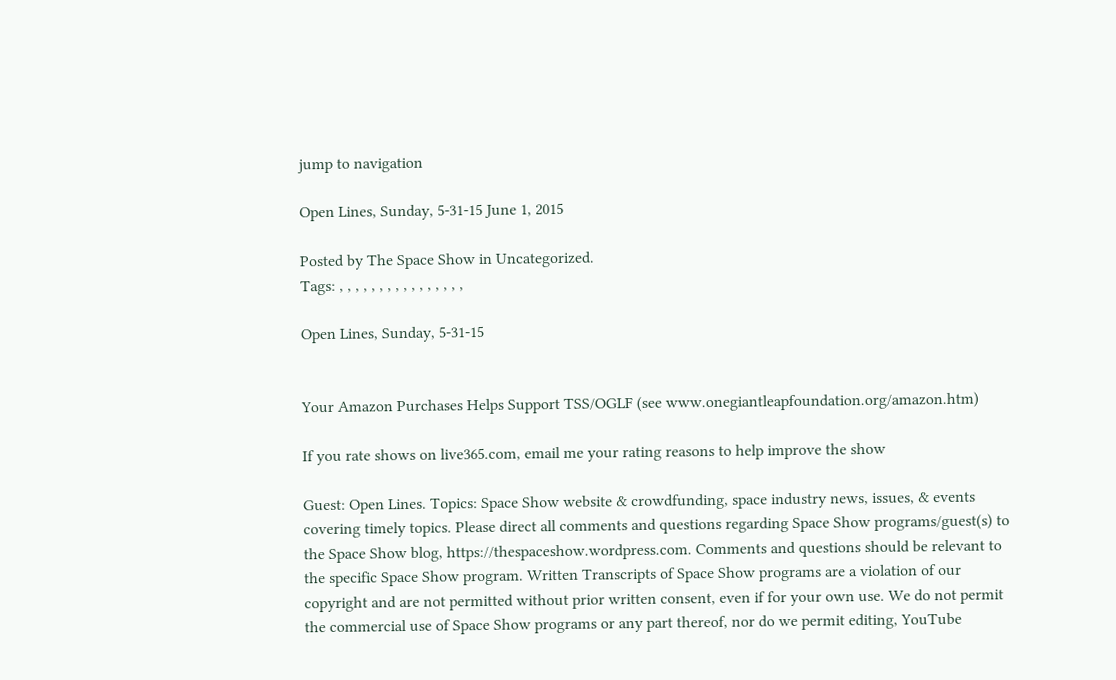jump to navigation

Open Lines, Sunday, 5-31-15 June 1, 2015

Posted by The Space Show in Uncategorized.
Tags: , , , , , , , , , , , , , , , ,

Open Lines, Sunday, 5-31-15


Your Amazon Purchases Helps Support TSS/OGLF (see www.onegiantleapfoundation.org/amazon.htm)

If you rate shows on live365.com, email me your rating reasons to help improve the show

Guest: Open Lines. Topics: Space Show website & crowdfunding, space industry news, issues, & events covering timely topics. Please direct all comments and questions regarding Space Show programs/guest(s) to the Space Show blog, https://thespaceshow.wordpress.com. Comments and questions should be relevant to the specific Space Show program. Written Transcripts of Space Show programs are a violation of our copyright and are not permitted without prior written consent, even if for your own use. We do not permit the commercial use of Space Show programs or any part thereof, nor do we permit editing, YouTube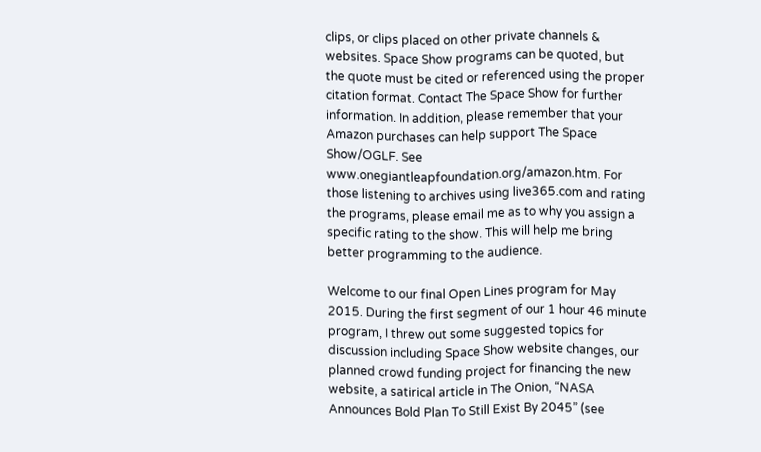clips, or clips placed on other private channels & websites. Space Show programs can be quoted, but the quote must be cited or referenced using the proper citation format. Contact The Space Show for further information. In addition, please remember that your Amazon purchases can help support The Space Show/OGLF. See www.onegiantleapfoundation.org/amazon.htm. For those listening to archives using live365.com and rating the programs, please email me as to why you assign a specific rating to the show. This will help me bring better programming to the audience.

Welcome to our final Open Lines program for May 2015. During the first segment of our 1 hour 46 minute program, I threw out some suggested topics for discussion including Space Show website changes, our planned crowd funding project for financing the new website, a satirical article in The Onion, “NASA Announces Bold Plan To Still Exist By 2045” (see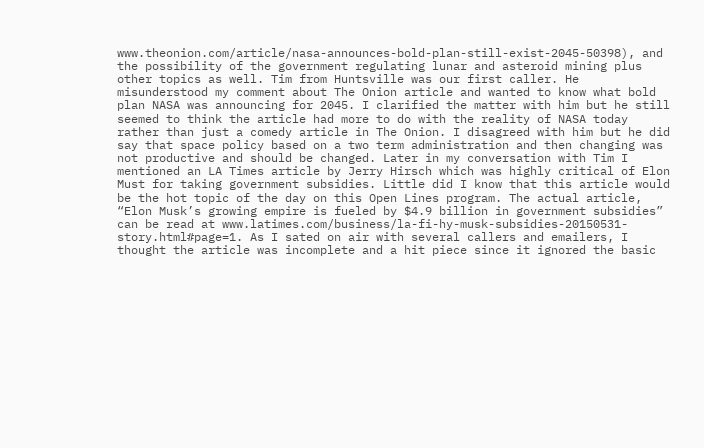www.theonion.com/article/nasa-announces-bold-plan-still-exist-2045-50398), and the possibility of the government regulating lunar and asteroid mining plus other topics as well. Tim from Huntsville was our first caller. He misunderstood my comment about The Onion article and wanted to know what bold plan NASA was announcing for 2045. I clarified the matter with him but he still seemed to think the article had more to do with the reality of NASA today rather than just a comedy article in The Onion. I disagreed with him but he did say that space policy based on a two term administration and then changing was not productive and should be changed. Later in my conversation with Tim I mentioned an LA Times article by Jerry Hirsch which was highly critical of Elon Must for taking government subsidies. Little did I know that this article would be the hot topic of the day on this Open Lines program. The actual article, “Elon Musk’s growing empire is fueled by $4.9 billion in government subsidies” can be read at www.latimes.com/business/la-fi-hy-musk-subsidies-20150531-story.html#page=1. As I sated on air with several callers and emailers, I thought the article was incomplete and a hit piece since it ignored the basic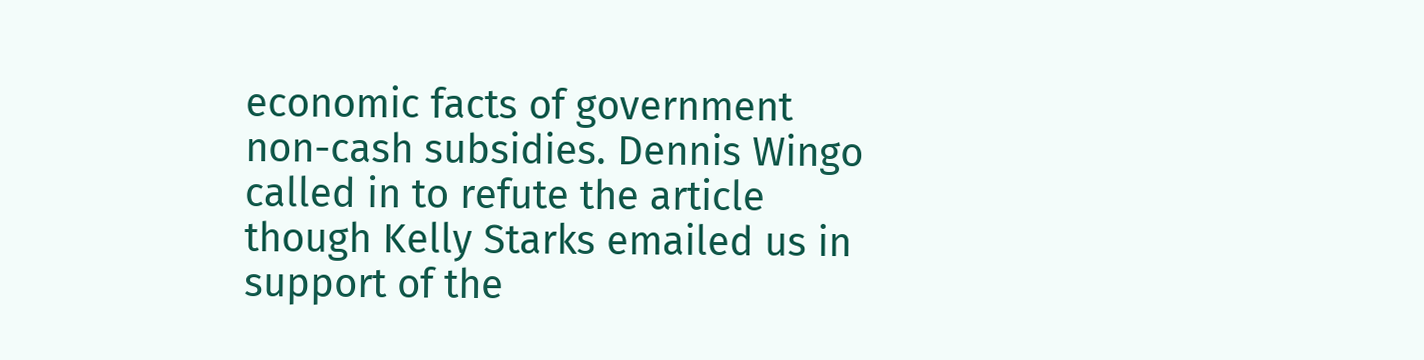economic facts of government non-cash subsidies. Dennis Wingo called in to refute the article though Kelly Starks emailed us in support of the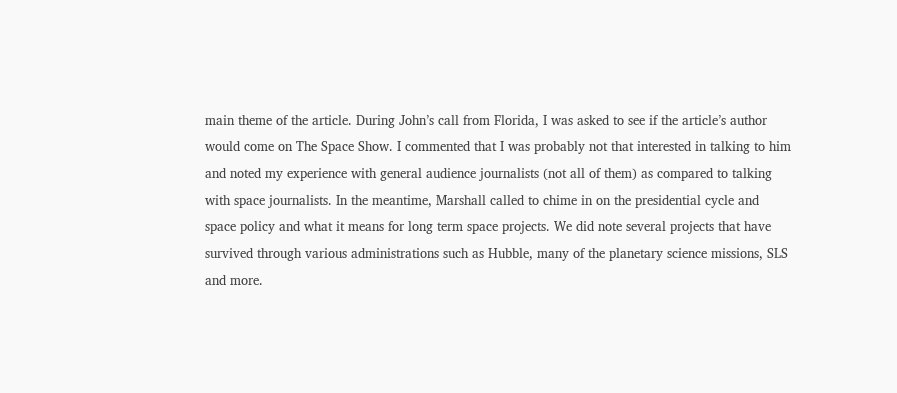main theme of the article. During John’s call from Florida, I was asked to see if the article’s author would come on The Space Show. I commented that I was probably not that interested in talking to him and noted my experience with general audience journalists (not all of them) as compared to talking with space journalists. In the meantime, Marshall called to chime in on the presidential cycle and space policy and what it means for long term space projects. We did note several projects that have survived through various administrations such as Hubble, many of the planetary science missions, SLS and more.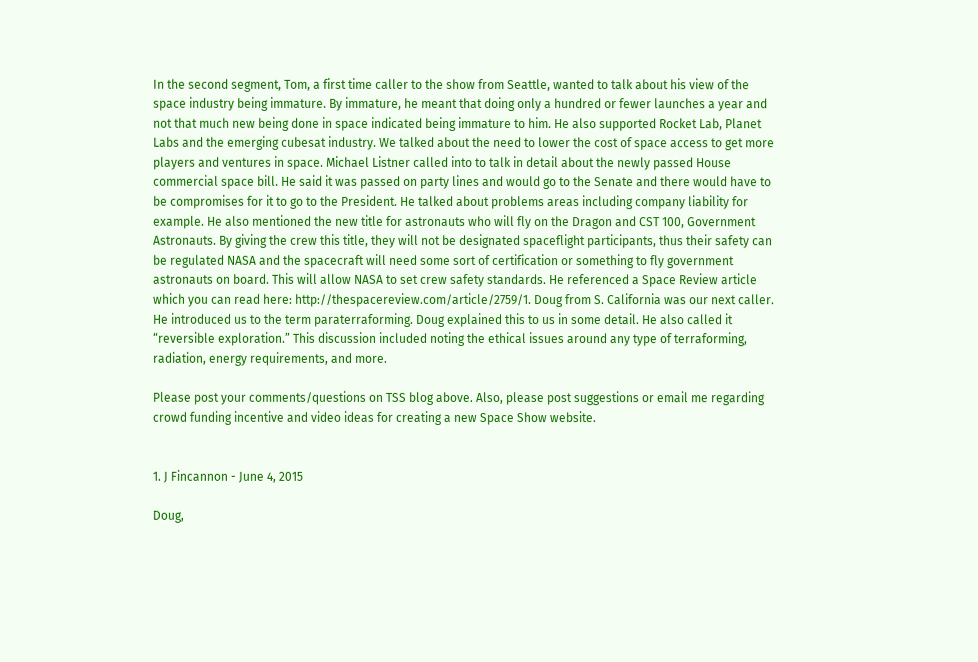In the second segment, Tom, a first time caller to the show from Seattle, wanted to talk about his view of the space industry being immature. By immature, he meant that doing only a hundred or fewer launches a year and not that much new being done in space indicated being immature to him. He also supported Rocket Lab, Planet Labs and the emerging cubesat industry. We talked about the need to lower the cost of space access to get more players and ventures in space. Michael Listner called into to talk in detail about the newly passed House commercial space bill. He said it was passed on party lines and would go to the Senate and there would have to be compromises for it to go to the President. He talked about problems areas including company liability for example. He also mentioned the new title for astronauts who will fly on the Dragon and CST 100, Government Astronauts. By giving the crew this title, they will not be designated spaceflight participants, thus their safety can be regulated NASA and the spacecraft will need some sort of certification or something to fly government astronauts on board. This will allow NASA to set crew safety standards. He referenced a Space Review article which you can read here: http://thespacereview.com/article/2759/1. Doug from S. California was our next caller. He introduced us to the term paraterraforming. Doug explained this to us in some detail. He also called it “reversible exploration.” This discussion included noting the ethical issues around any type of terraforming, radiation, energy requirements, and more.

Please post your comments/questions on TSS blog above. Also, please post suggestions or email me regarding crowd funding incentive and video ideas for creating a new Space Show website.


1. J Fincannon - June 4, 2015

Doug,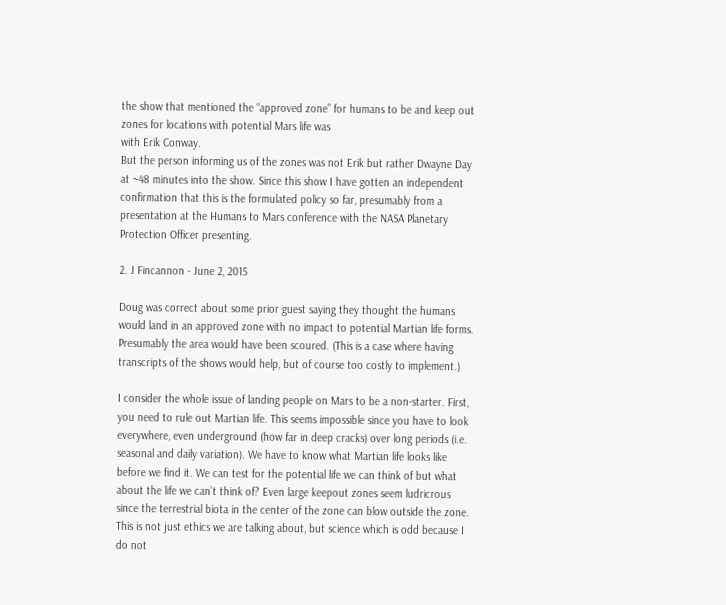the show that mentioned the “approved zone” for humans to be and keep out zones for locations with potential Mars life was
with Erik Conway.
But the person informing us of the zones was not Erik but rather Dwayne Day at ~48 minutes into the show. Since this show I have gotten an independent confirmation that this is the formulated policy so far, presumably from a presentation at the Humans to Mars conference with the NASA Planetary Protection Officer presenting.

2. J Fincannon - June 2, 2015

Doug was correct about some prior guest saying they thought the humans would land in an approved zone with no impact to potential Martian life forms. Presumably the area would have been scoured. (This is a case where having transcripts of the shows would help, but of course too costly to implement.)

I consider the whole issue of landing people on Mars to be a non-starter. First, you need to rule out Martian life. This seems impossible since you have to look everywhere, even underground (how far in deep cracks) over long periods (i.e. seasonal and daily variation). We have to know what Martian life looks like before we find it. We can test for the potential life we can think of but what about the life we can’t think of? Even large keepout zones seem ludricrous since the terrestrial biota in the center of the zone can blow outside the zone. This is not just ethics we are talking about, but science which is odd because I do not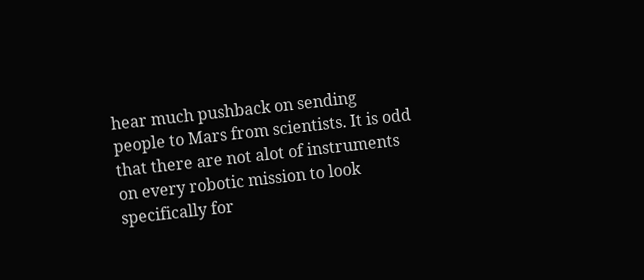hear much pushback on sending people to Mars from scientists. It is odd that there are not alot of instruments on every robotic mission to look specifically for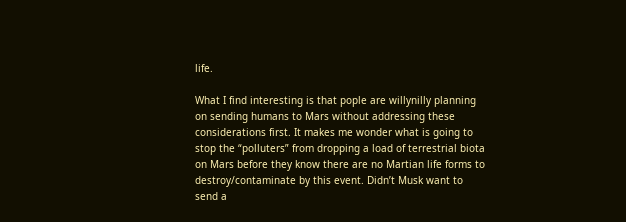life.

What I find interesting is that pople are willynilly planning on sending humans to Mars without addressing these considerations first. It makes me wonder what is going to stop the “polluters” from dropping a load of terrestrial biota on Mars before they know there are no Martian life forms to destroy/contaminate by this event. Didn’t Musk want to send a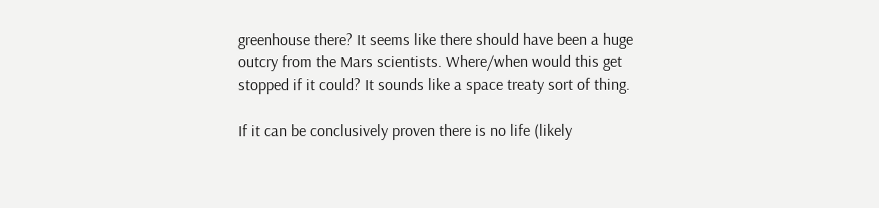greenhouse there? It seems like there should have been a huge outcry from the Mars scientists. Where/when would this get stopped if it could? It sounds like a space treaty sort of thing.

If it can be conclusively proven there is no life (likely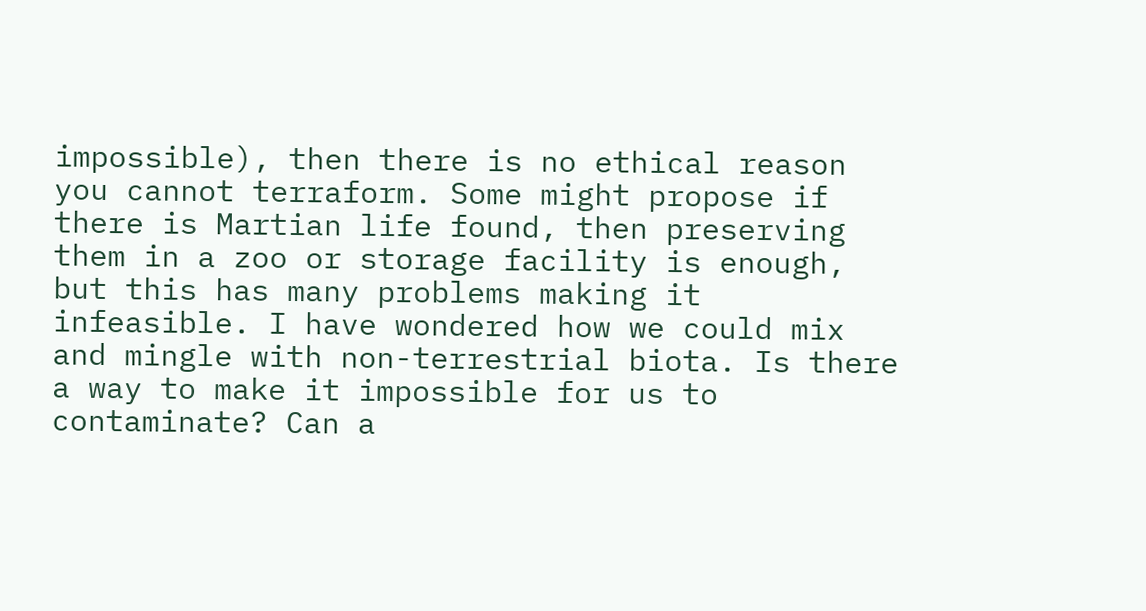impossible), then there is no ethical reason you cannot terraform. Some might propose if there is Martian life found, then preserving them in a zoo or storage facility is enough, but this has many problems making it infeasible. I have wondered how we could mix and mingle with non-terrestrial biota. Is there a way to make it impossible for us to contaminate? Can a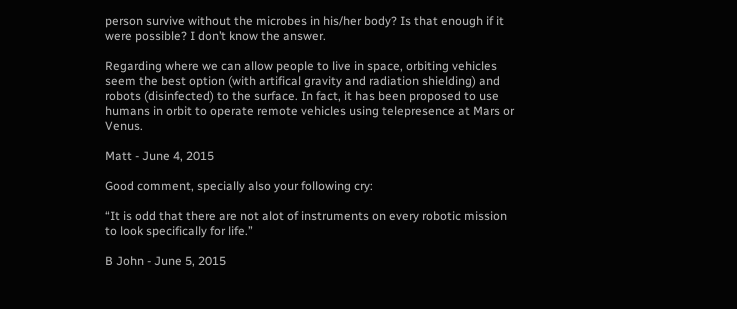person survive without the microbes in his/her body? Is that enough if it were possible? I don’t know the answer.

Regarding where we can allow people to live in space, orbiting vehicles seem the best option (with artifical gravity and radiation shielding) and robots (disinfected) to the surface. In fact, it has been proposed to use humans in orbit to operate remote vehicles using telepresence at Mars or Venus.

Matt - June 4, 2015

Good comment, specially also your following cry:

“It is odd that there are not alot of instruments on every robotic mission to look specifically for life.”

B John - June 5, 2015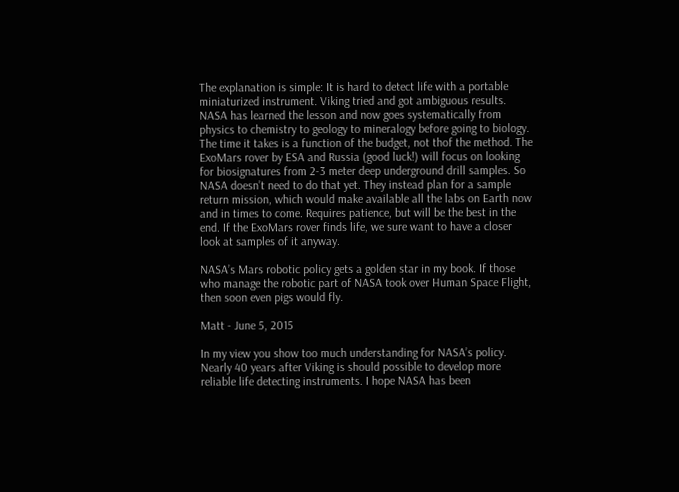The explanation is simple: It is hard to detect life with a portable miniaturized instrument. Viking tried and got ambiguous results. NASA has learned the lesson and now goes systematically from physics to chemistry to geology to mineralogy before going to biology. The time it takes is a function of the budget, not thof the method. The ExoMars rover by ESA and Russia (good luck!) will focus on looking for biosignatures from 2-3 meter deep underground drill samples. So NASA doesn’t need to do that yet. They instead plan for a sample return mission, which would make available all the labs on Earth now and in times to come. Requires patience, but will be the best in the end. If the ExoMars rover finds life, we sure want to have a closer look at samples of it anyway.

NASA’s Mars robotic policy gets a golden star in my book. If those who manage the robotic part of NASA took over Human Space Flight, then soon even pigs would fly.

Matt - June 5, 2015

In my view you show too much understanding for NASA’s policy. Nearly 40 years after Viking is should possible to develop more reliable life detecting instruments. I hope NASA has been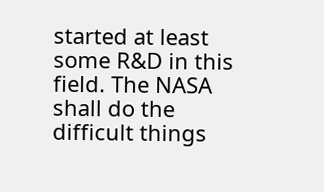started at least some R&D in this field. The NASA shall do the difficult things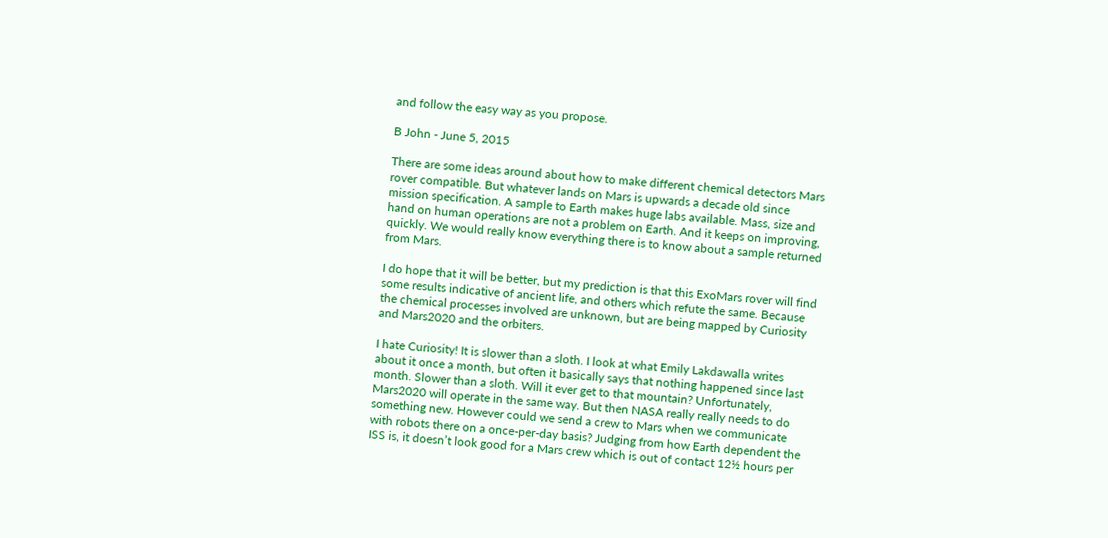and follow the easy way as you propose.

B John - June 5, 2015

There are some ideas around about how to make different chemical detectors Mars rover compatible. But whatever lands on Mars is upwards a decade old since mission specification. A sample to Earth makes huge labs available. Mass, size and hand on human operations are not a problem on Earth. And it keeps on improving, quickly. We would really know everything there is to know about a sample returned from Mars.

I do hope that it will be better, but my prediction is that this ExoMars rover will find some results indicative of ancient life, and others which refute the same. Because the chemical processes involved are unknown, but are being mapped by Curiosity and Mars2020 and the orbiters.

I hate Curiosity! It is slower than a sloth. I look at what Emily Lakdawalla writes about it once a month, but often it basically says that nothing happened since last month. Slower than a sloth. Will it ever get to that mountain? Unfortunately, Mars2020 will operate in the same way. But then NASA really really needs to do something new. However could we send a crew to Mars when we communicate with robots there on a once-per-day basis? Judging from how Earth dependent the ISS is, it doesn’t look good for a Mars crew which is out of contact 12½ hours per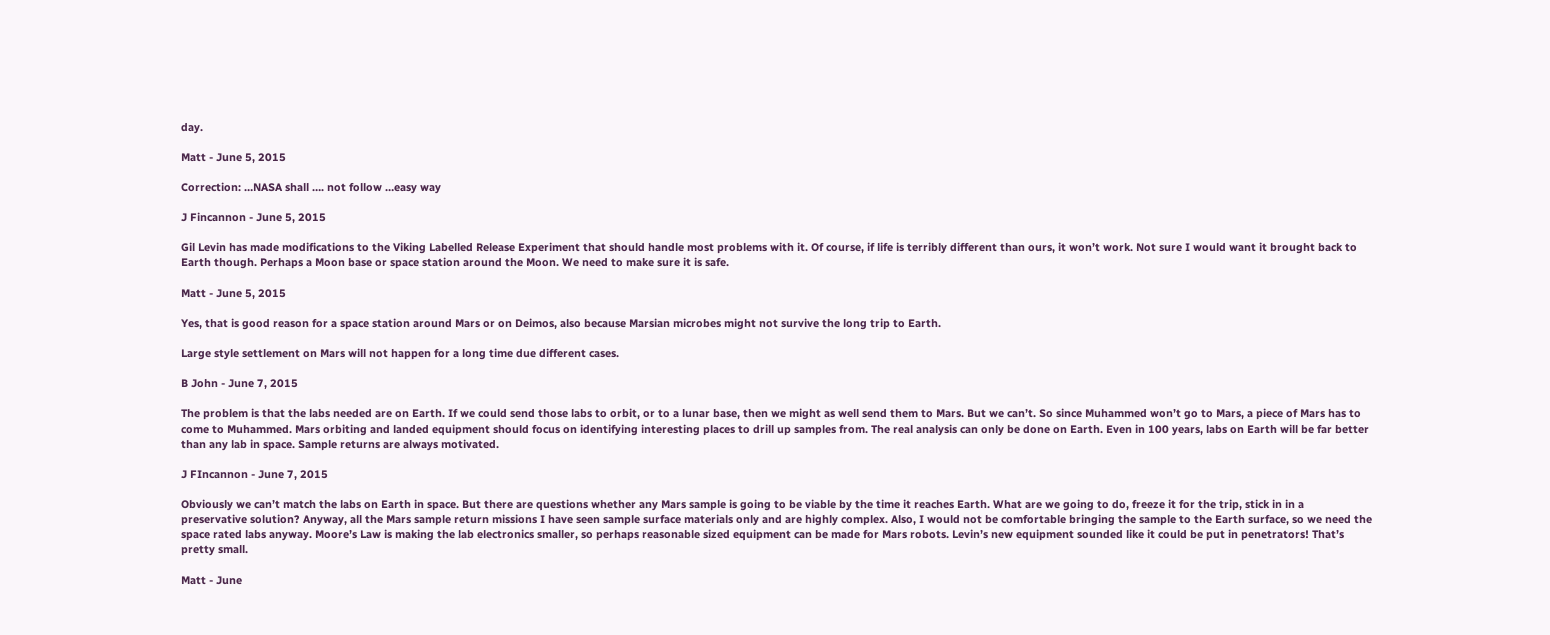day.

Matt - June 5, 2015

Correction: …NASA shall …. not follow …easy way

J Fincannon - June 5, 2015

Gil Levin has made modifications to the Viking Labelled Release Experiment that should handle most problems with it. Of course, if life is terribly different than ours, it won’t work. Not sure I would want it brought back to Earth though. Perhaps a Moon base or space station around the Moon. We need to make sure it is safe.

Matt - June 5, 2015

Yes, that is good reason for a space station around Mars or on Deimos, also because Marsian microbes might not survive the long trip to Earth.

Large style settlement on Mars will not happen for a long time due different cases.

B John - June 7, 2015

The problem is that the labs needed are on Earth. If we could send those labs to orbit, or to a lunar base, then we might as well send them to Mars. But we can’t. So since Muhammed won’t go to Mars, a piece of Mars has to come to Muhammed. Mars orbiting and landed equipment should focus on identifying interesting places to drill up samples from. The real analysis can only be done on Earth. Even in 100 years, labs on Earth will be far better than any lab in space. Sample returns are always motivated.

J FIncannon - June 7, 2015

Obviously we can’t match the labs on Earth in space. But there are questions whether any Mars sample is going to be viable by the time it reaches Earth. What are we going to do, freeze it for the trip, stick in in a preservative solution? Anyway, all the Mars sample return missions I have seen sample surface materials only and are highly complex. Also, I would not be comfortable bringing the sample to the Earth surface, so we need the space rated labs anyway. Moore’s Law is making the lab electronics smaller, so perhaps reasonable sized equipment can be made for Mars robots. Levin’s new equipment sounded like it could be put in penetrators! That’s pretty small.

Matt - June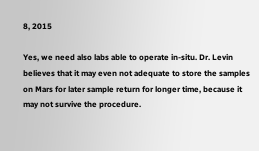8, 2015

Yes, we need also labs able to operate in-situ. Dr. Levin believes that it may even not adequate to store the samples on Mars for later sample return for longer time, because it may not survive the procedure.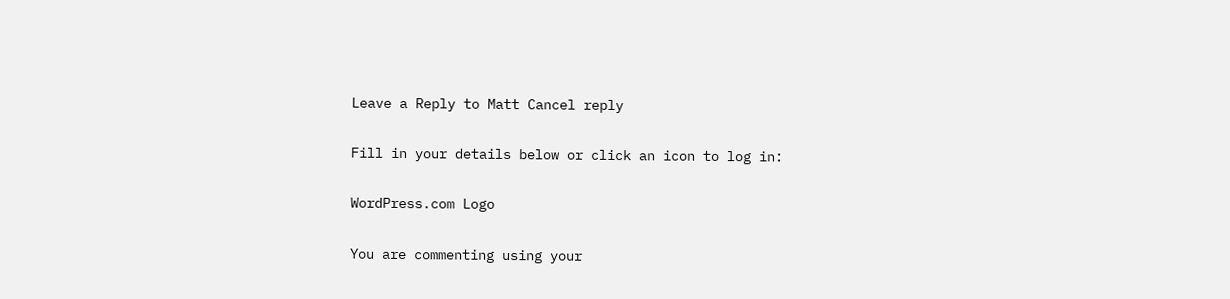Leave a Reply to Matt Cancel reply

Fill in your details below or click an icon to log in:

WordPress.com Logo

You are commenting using your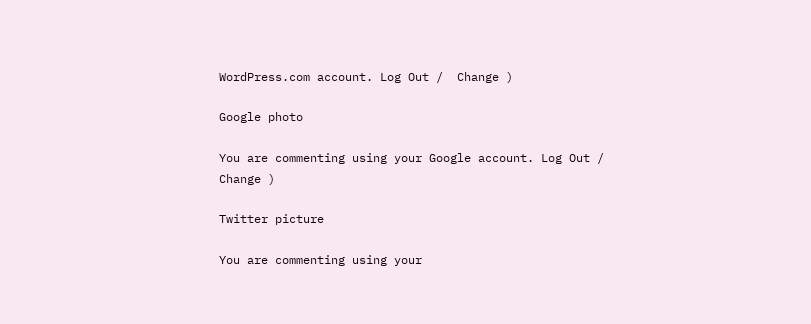WordPress.com account. Log Out /  Change )

Google photo

You are commenting using your Google account. Log Out /  Change )

Twitter picture

You are commenting using your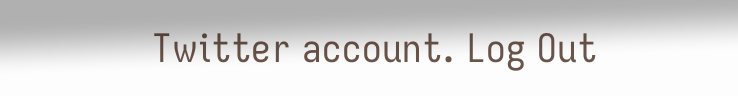Twitter account. Log Out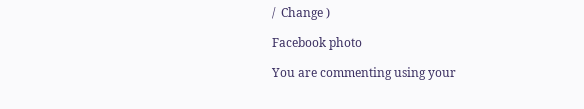/  Change )

Facebook photo

You are commenting using your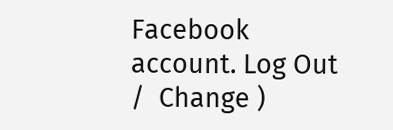Facebook account. Log Out /  Change )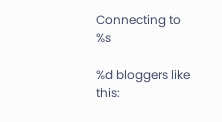Connecting to %s

%d bloggers like this: